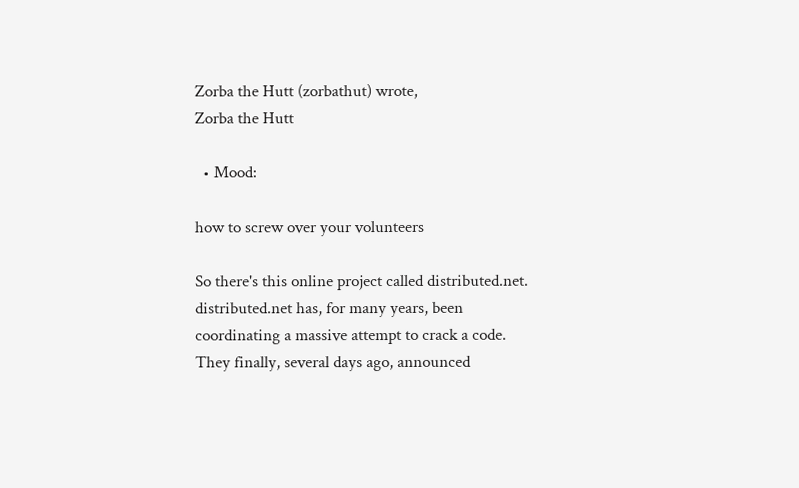Zorba the Hutt (zorbathut) wrote,
Zorba the Hutt

  • Mood:

how to screw over your volunteers

So there's this online project called distributed.net. distributed.net has, for many years, been coordinating a massive attempt to crack a code. They finally, several days ago, announced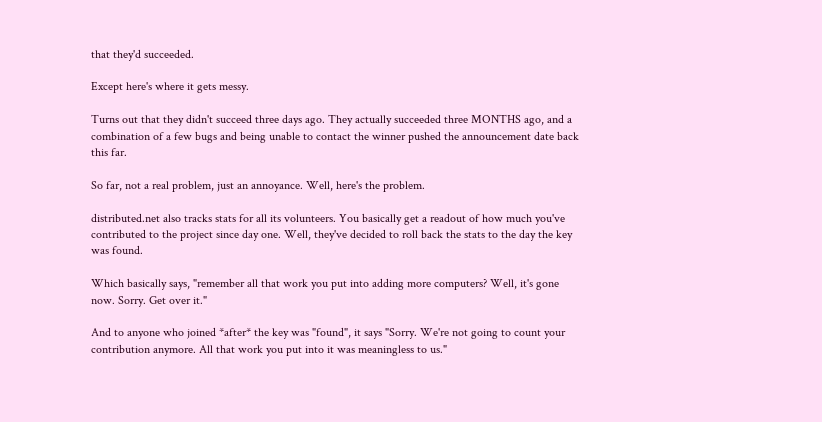that they'd succeeded.

Except here's where it gets messy.

Turns out that they didn't succeed three days ago. They actually succeeded three MONTHS ago, and a combination of a few bugs and being unable to contact the winner pushed the announcement date back this far.

So far, not a real problem, just an annoyance. Well, here's the problem.

distributed.net also tracks stats for all its volunteers. You basically get a readout of how much you've contributed to the project since day one. Well, they've decided to roll back the stats to the day the key was found.

Which basically says, "remember all that work you put into adding more computers? Well, it's gone now. Sorry. Get over it."

And to anyone who joined *after* the key was "found", it says "Sorry. We're not going to count your contribution anymore. All that work you put into it was meaningless to us."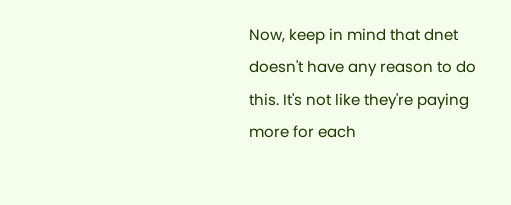Now, keep in mind that dnet doesn't have any reason to do this. It's not like they're paying more for each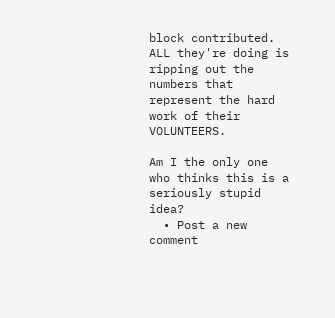block contributed. ALL they're doing is ripping out the numbers that represent the hard work of their VOLUNTEERS.

Am I the only one who thinks this is a seriously stupid idea?
  • Post a new comment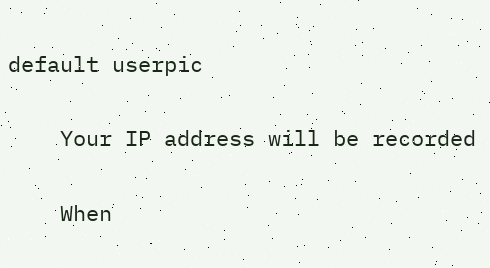default userpic

    Your IP address will be recorded

    When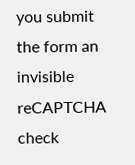you submit the form an invisible reCAPTCHA check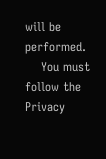will be performed.
    You must follow the Privacy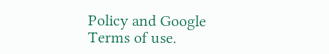Policy and Google Terms of use.